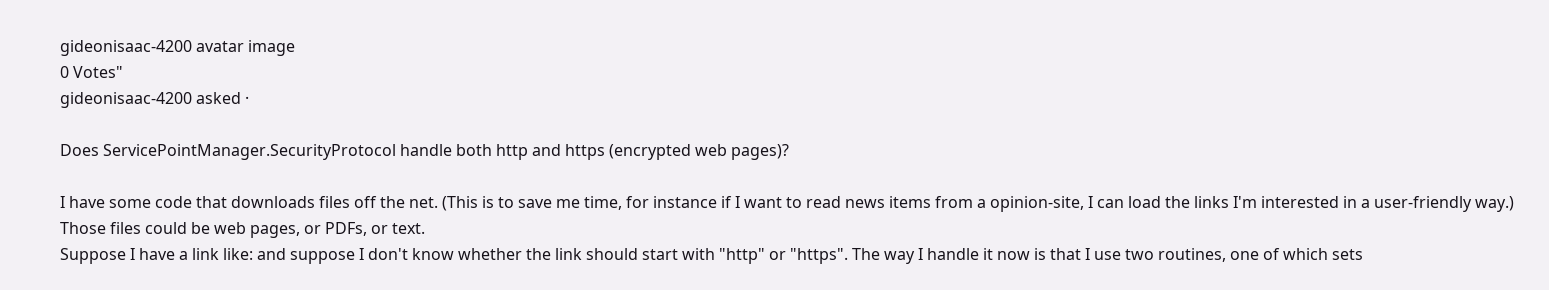gideonisaac-4200 avatar image
0 Votes"
gideonisaac-4200 asked ·

Does ServicePointManager.SecurityProtocol handle both http and https (encrypted web pages)?

I have some code that downloads files off the net. (This is to save me time, for instance if I want to read news items from a opinion-site, I can load the links I'm interested in a user-friendly way.) Those files could be web pages, or PDFs, or text.
Suppose I have a link like: and suppose I don't know whether the link should start with "http" or "https". The way I handle it now is that I use two routines, one of which sets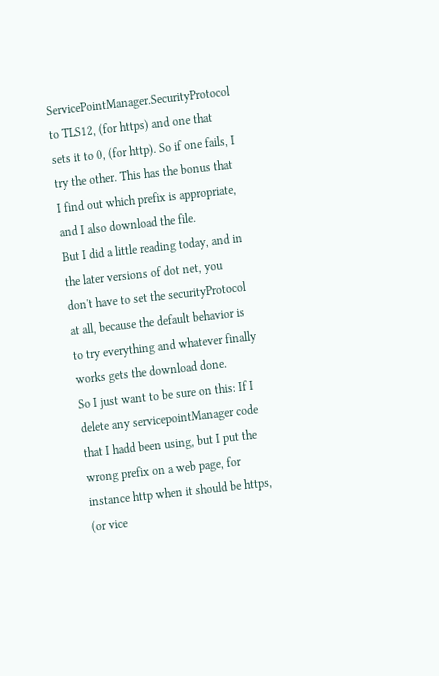ServicePointManager.SecurityProtocol to TLS12, (for https) and one that sets it to 0, (for http). So if one fails, I try the other. This has the bonus that I find out which prefix is appropriate, and I also download the file.
But I did a little reading today, and in the later versions of dot net, you don't have to set the securityProtocol at all, because the default behavior is to try everything and whatever finally works gets the download done.
So I just want to be sure on this: If I delete any servicepointManager code that I hadd been using, but I put the wrong prefix on a web page, for instance http when it should be https, (or vice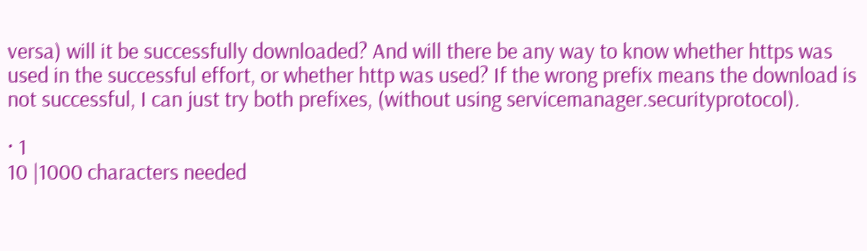versa) will it be successfully downloaded? And will there be any way to know whether https was used in the successful effort, or whether http was used? If the wrong prefix means the download is not successful, I can just try both prefixes, (without using servicemanager.securityprotocol).

· 1
10 |1000 characters needed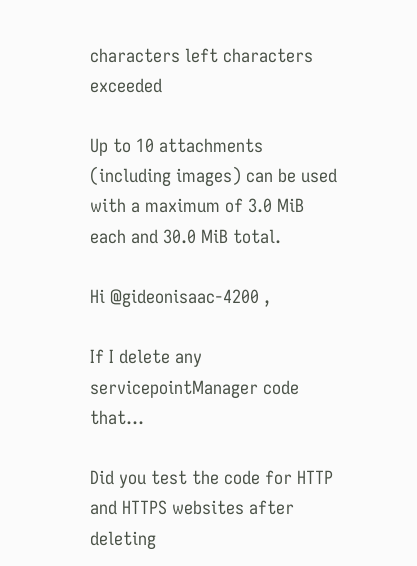characters left characters exceeded

Up to 10 attachments (including images) can be used with a maximum of 3.0 MiB each and 30.0 MiB total.

Hi @gideonisaac-4200 ,

If I delete any servicepointManager code that...

Did you test the code for HTTP and HTTPS websites after deleting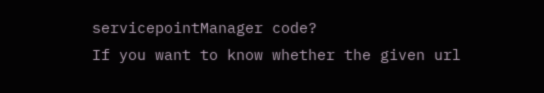servicepointManager code?
If you want to know whether the given url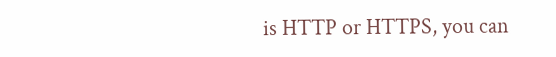is HTTP or HTTPS, you can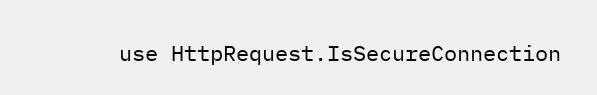use HttpRequest.IsSecureConnection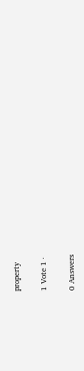property

1 Vote 1 ·

0 Answers